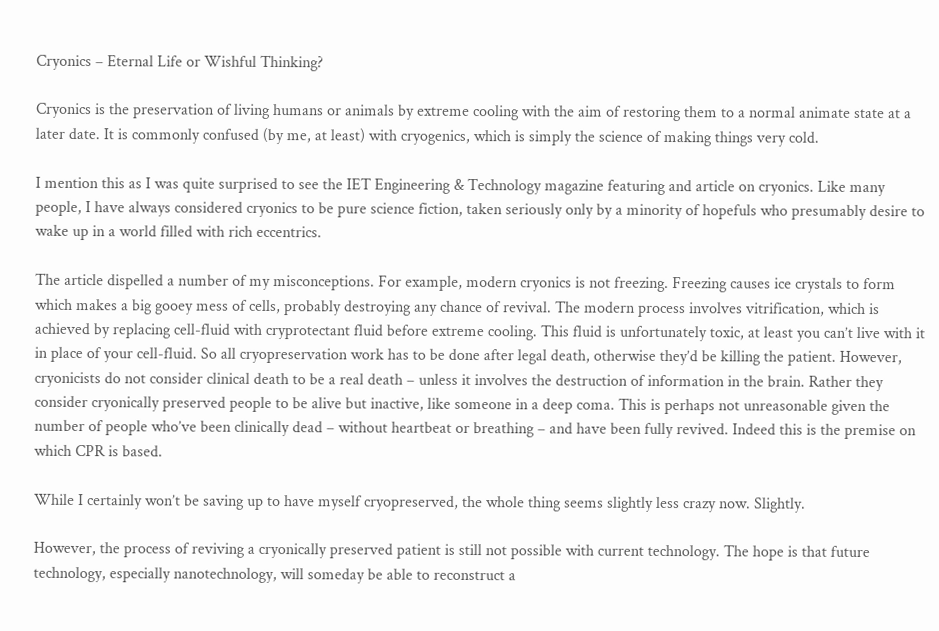Cryonics – Eternal Life or Wishful Thinking?

Cryonics is the preservation of living humans or animals by extreme cooling with the aim of restoring them to a normal animate state at a later date. It is commonly confused (by me, at least) with cryogenics, which is simply the science of making things very cold.

I mention this as I was quite surprised to see the IET Engineering & Technology magazine featuring and article on cryonics. Like many people, I have always considered cryonics to be pure science fiction, taken seriously only by a minority of hopefuls who presumably desire to wake up in a world filled with rich eccentrics.

The article dispelled a number of my misconceptions. For example, modern cryonics is not freezing. Freezing causes ice crystals to form which makes a big gooey mess of cells, probably destroying any chance of revival. The modern process involves vitrification, which is achieved by replacing cell-fluid with cryprotectant fluid before extreme cooling. This fluid is unfortunately toxic, at least you can’t live with it in place of your cell-fluid. So all cryopreservation work has to be done after legal death, otherwise they’d be killing the patient. However, cryonicists do not consider clinical death to be a real death – unless it involves the destruction of information in the brain. Rather they consider cryonically preserved people to be alive but inactive, like someone in a deep coma. This is perhaps not unreasonable given the number of people who’ve been clinically dead – without heartbeat or breathing – and have been fully revived. Indeed this is the premise on which CPR is based.

While I certainly won’t be saving up to have myself cryopreserved, the whole thing seems slightly less crazy now. Slightly.

However, the process of reviving a cryonically preserved patient is still not possible with current technology. The hope is that future technology, especially nanotechnology, will someday be able to reconstruct a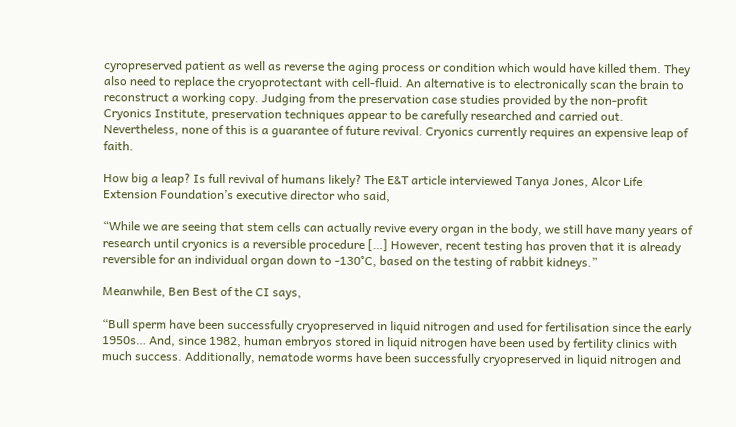cyropreserved patient as well as reverse the aging process or condition which would have killed them. They also need to replace the cryoprotectant with cell-fluid. An alternative is to electronically scan the brain to reconstruct a working copy. Judging from the preservation case studies provided by the non-profit Cryonics Institute, preservation techniques appear to be carefully researched and carried out. Nevertheless, none of this is a guarantee of future revival. Cryonics currently requires an expensive leap of faith.

How big a leap? Is full revival of humans likely? The E&T article interviewed Tanya Jones, Alcor Life Extension Foundation’s executive director who said,

“While we are seeing that stem cells can actually revive every organ in the body, we still have many years of research until cryonics is a reversible procedure […] However, recent testing has proven that it is already reversible for an individual organ down to -130°C, based on the testing of rabbit kidneys.”

Meanwhile, Ben Best of the CI says,

“Bull sperm have been successfully cryopreserved in liquid nitrogen and used for fertilisation since the early 1950s… And, since 1982, human embryos stored in liquid nitrogen have been used by fertility clinics with much success. Additionally, nematode worms have been successfully cryopreserved in liquid nitrogen and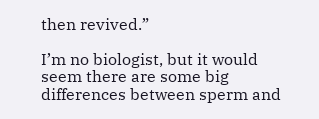then revived.”

I’m no biologist, but it would seem there are some big differences between sperm and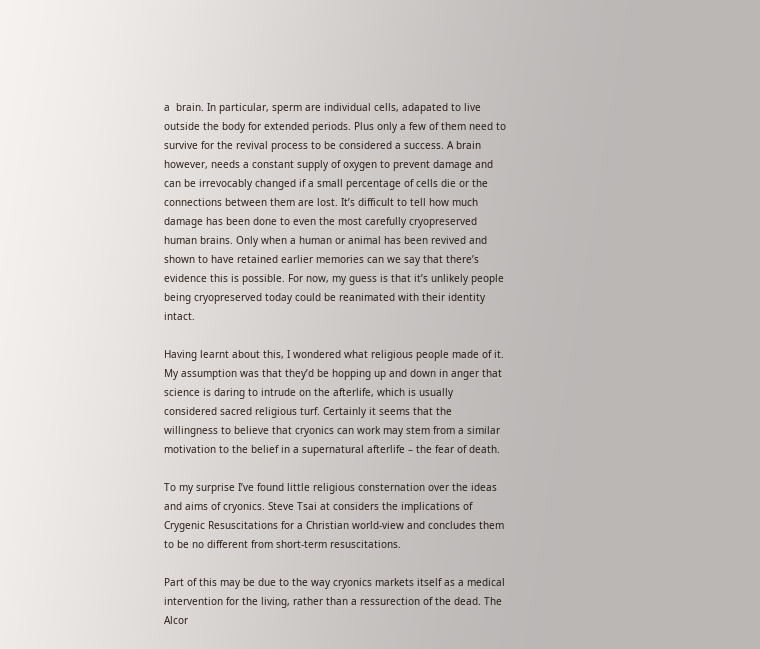a  brain. In particular, sperm are individual cells, adapated to live outside the body for extended periods. Plus only a few of them need to survive for the revival process to be considered a success. A brain however, needs a constant supply of oxygen to prevent damage and can be irrevocably changed if a small percentage of cells die or the connections between them are lost. It’s difficult to tell how much damage has been done to even the most carefully cryopreserved human brains. Only when a human or animal has been revived and shown to have retained earlier memories can we say that there’s evidence this is possible. For now, my guess is that it’s unlikely people being cryopreserved today could be reanimated with their identity intact.

Having learnt about this, I wondered what religious people made of it. My assumption was that they’d be hopping up and down in anger that science is daring to intrude on the afterlife, which is usually considered sacred religious turf. Certainly it seems that the willingness to believe that cryonics can work may stem from a similar motivation to the belief in a supernatural afterlife – the fear of death.

To my surprise I’ve found little religious consternation over the ideas and aims of cryonics. Steve Tsai at considers the implications of Crygenic Resuscitations for a Christian world-view and concludes them to be no different from short-term resuscitations.

Part of this may be due to the way cryonics markets itself as a medical intervention for the living, rather than a ressurection of the dead. The Alcor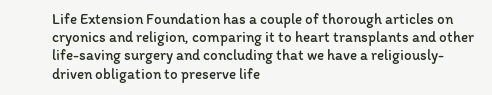Life Extension Foundation has a couple of thorough articles on cryonics and religion, comparing it to heart transplants and other life-saving surgery and concluding that we have a religiously-driven obligation to preserve life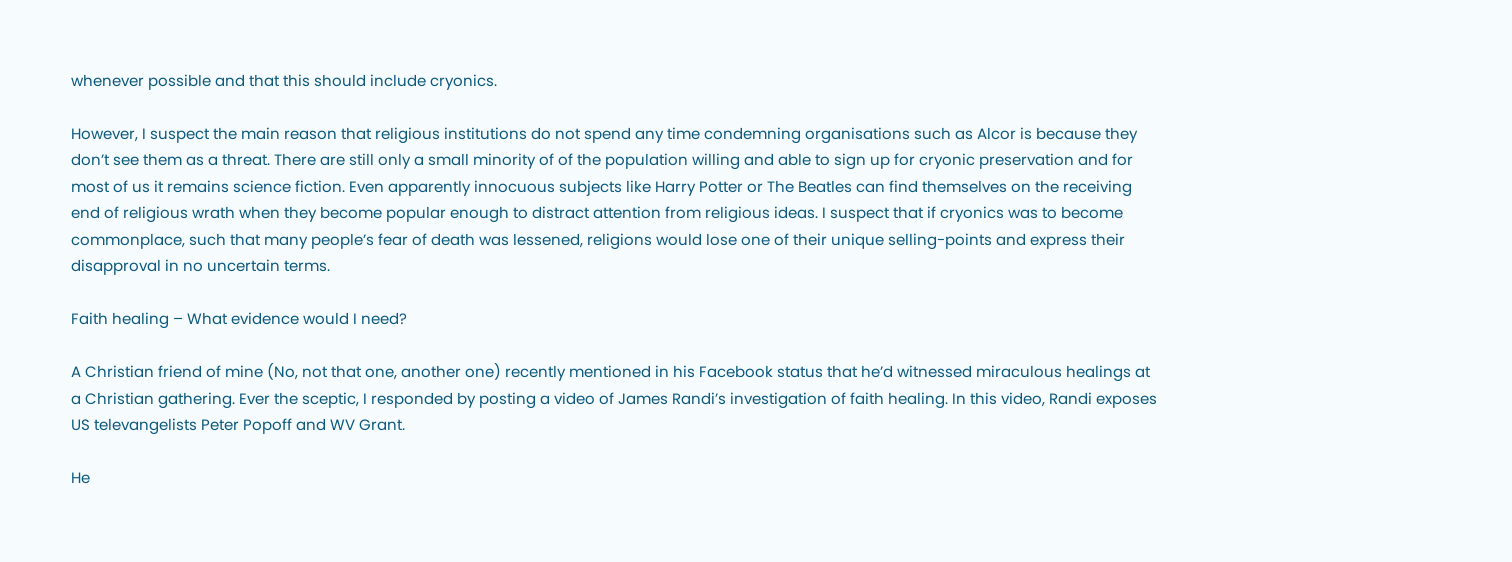whenever possible and that this should include cryonics.

However, I suspect the main reason that religious institutions do not spend any time condemning organisations such as Alcor is because they don’t see them as a threat. There are still only a small minority of of the population willing and able to sign up for cryonic preservation and for most of us it remains science fiction. Even apparently innocuous subjects like Harry Potter or The Beatles can find themselves on the receiving end of religious wrath when they become popular enough to distract attention from religious ideas. I suspect that if cryonics was to become commonplace, such that many people’s fear of death was lessened, religions would lose one of their unique selling-points and express their disapproval in no uncertain terms.

Faith healing – What evidence would I need?

A Christian friend of mine (No, not that one, another one) recently mentioned in his Facebook status that he’d witnessed miraculous healings at a Christian gathering. Ever the sceptic, I responded by posting a video of James Randi’s investigation of faith healing. In this video, Randi exposes US televangelists Peter Popoff and WV Grant.

He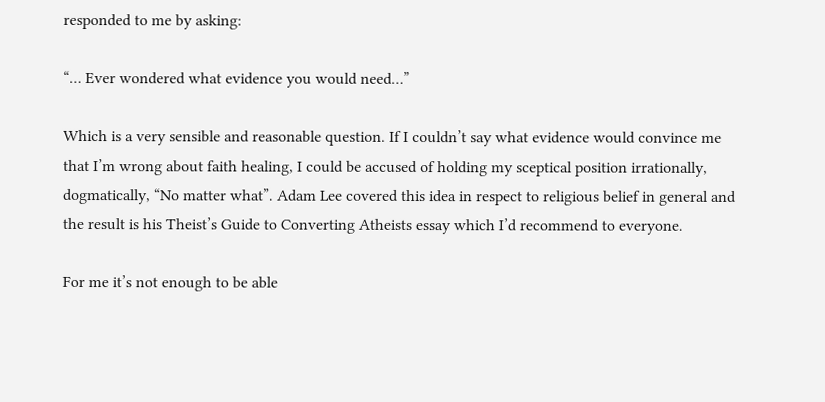responded to me by asking:

“… Ever wondered what evidence you would need…”

Which is a very sensible and reasonable question. If I couldn’t say what evidence would convince me that I’m wrong about faith healing, I could be accused of holding my sceptical position irrationally, dogmatically, “No matter what”. Adam Lee covered this idea in respect to religious belief in general and the result is his Theist’s Guide to Converting Atheists essay which I’d recommend to everyone.

For me it’s not enough to be able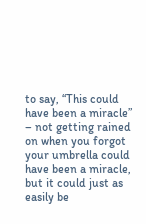to say, “This could have been a miracle” – not getting rained on when you forgot your umbrella could have been a miracle, but it could just as easily be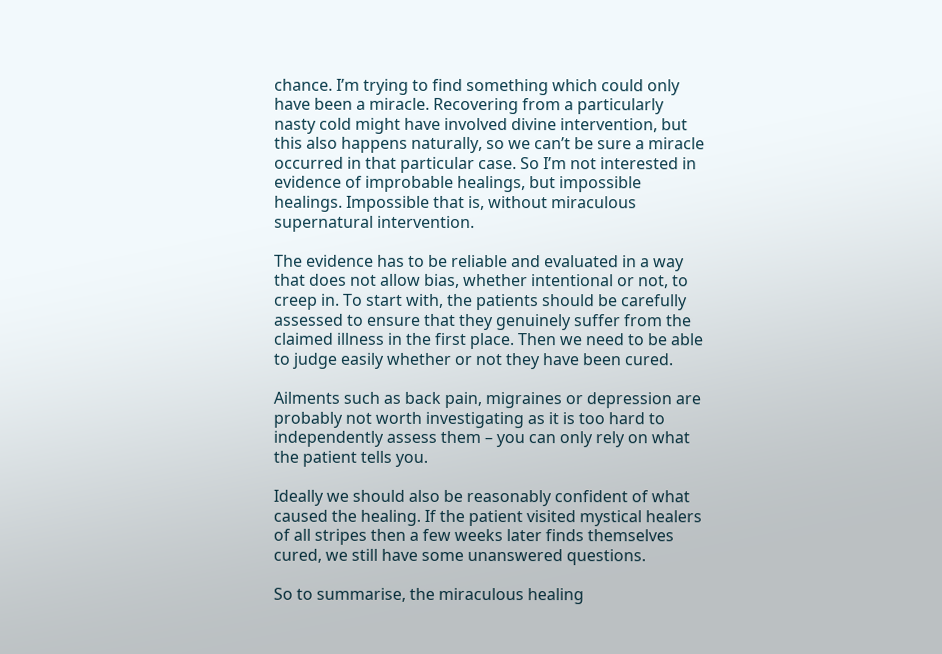chance. I’m trying to find something which could only have been a miracle. Recovering from a particularly nasty cold might have involved divine intervention, but this also happens naturally, so we can’t be sure a miracle occurred in that particular case. So I’m not interested in evidence of improbable healings, but impossible healings. Impossible that is, without miraculous supernatural intervention.

The evidence has to be reliable and evaluated in a way that does not allow bias, whether intentional or not, to creep in. To start with, the patients should be carefully assessed to ensure that they genuinely suffer from the claimed illness in the first place. Then we need to be able to judge easily whether or not they have been cured.

Ailments such as back pain, migraines or depression are probably not worth investigating as it is too hard to independently assess them – you can only rely on what the patient tells you.

Ideally we should also be reasonably confident of what caused the healing. If the patient visited mystical healers of all stripes then a few weeks later finds themselves cured, we still have some unanswered questions.

So to summarise, the miraculous healing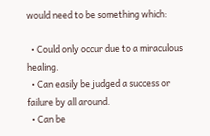would need to be something which:

  • Could only occur due to a miraculous healing.
  • Can easily be judged a success or failure by all around.
  • Can be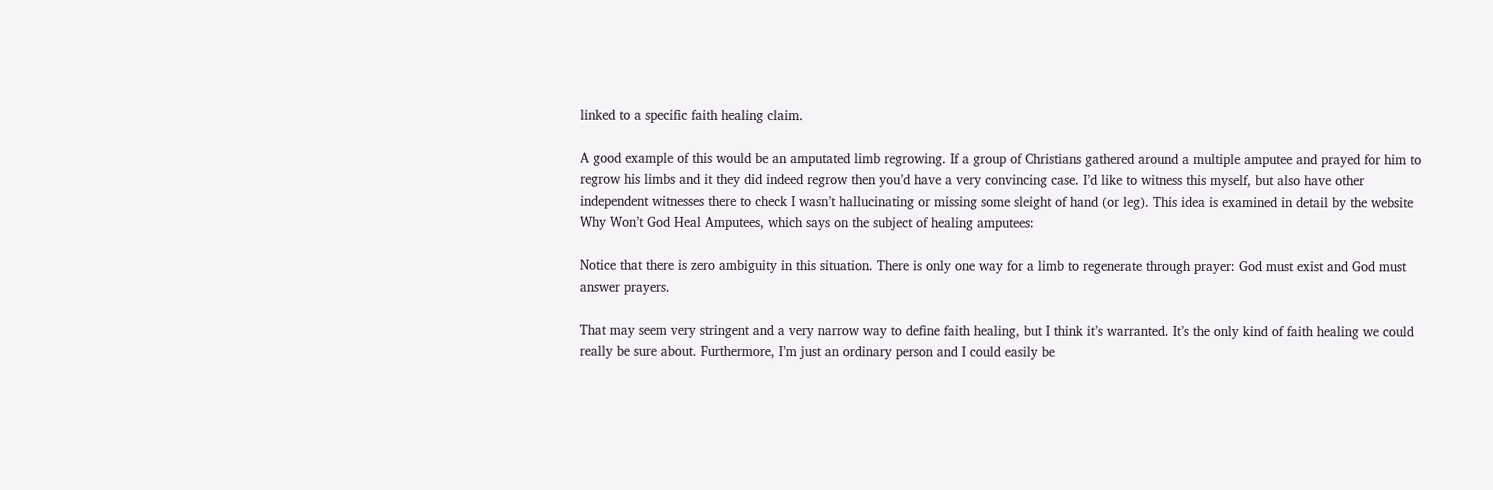linked to a specific faith healing claim.

A good example of this would be an amputated limb regrowing. If a group of Christians gathered around a multiple amputee and prayed for him to regrow his limbs and it they did indeed regrow then you’d have a very convincing case. I’d like to witness this myself, but also have other independent witnesses there to check I wasn’t hallucinating or missing some sleight of hand (or leg). This idea is examined in detail by the website Why Won’t God Heal Amputees, which says on the subject of healing amputees:

Notice that there is zero ambiguity in this situation. There is only one way for a limb to regenerate through prayer: God must exist and God must answer prayers.

That may seem very stringent and a very narrow way to define faith healing, but I think it’s warranted. It’s the only kind of faith healing we could really be sure about. Furthermore, I’m just an ordinary person and I could easily be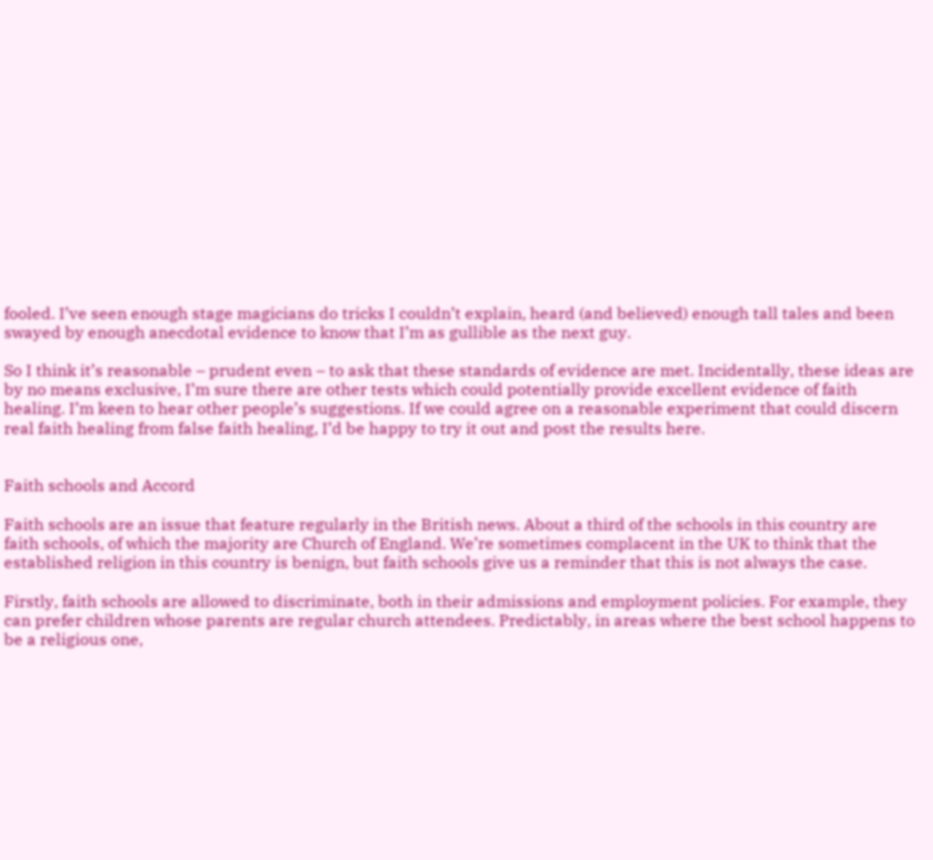fooled. I’ve seen enough stage magicians do tricks I couldn’t explain, heard (and believed) enough tall tales and been swayed by enough anecdotal evidence to know that I’m as gullible as the next guy.

So I think it’s reasonable – prudent even – to ask that these standards of evidence are met. Incidentally, these ideas are by no means exclusive, I’m sure there are other tests which could potentially provide excellent evidence of faith healing. I’m keen to hear other people’s suggestions. If we could agree on a reasonable experiment that could discern real faith healing from false faith healing, I’d be happy to try it out and post the results here.


Faith schools and Accord

Faith schools are an issue that feature regularly in the British news. About a third of the schools in this country are faith schools, of which the majority are Church of England. We’re sometimes complacent in the UK to think that the established religion in this country is benign, but faith schools give us a reminder that this is not always the case.

Firstly, faith schools are allowed to discriminate, both in their admissions and employment policies. For example, they can prefer children whose parents are regular church attendees. Predictably, in areas where the best school happens to be a religious one,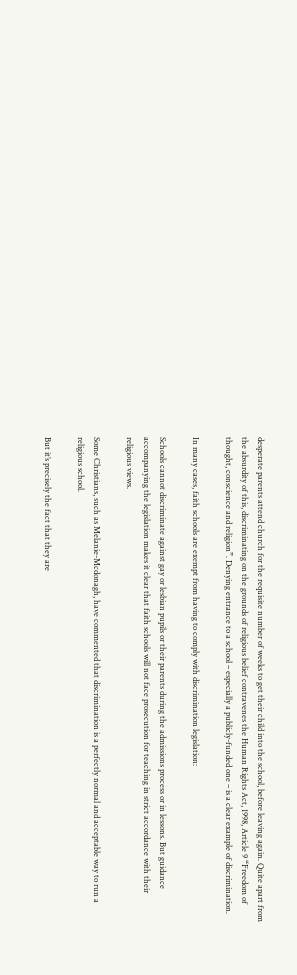desperate parents attend church for the requisite number of weeks to get their child into the school, before leaving again. Quite apart from the absurdity of this, discriminating on the grounds of religious belief contravenes the Human Rights Act, 1998, Article 9 “Freedom of thought, conscience and religion”. Denying entrance to a school – especially a publicly-funded one – is a clear example of discrimination.

In many cases, faith schools are exempt from having to comply with discrimination legislation:

Schools cannot discriminate against gay or lesbian pupils or their parents during the admissions process or in lessons. But guidance accompanying the legislation makes it clear that faith schools will not face prosecution for teaching in strict accordance with their religious views.

Some Christians, such as Melanie-Mcdonagh, have commented that discrimination is a perfectly normal and acceptable way to run a religious school.

But it’s precisely the fact that they are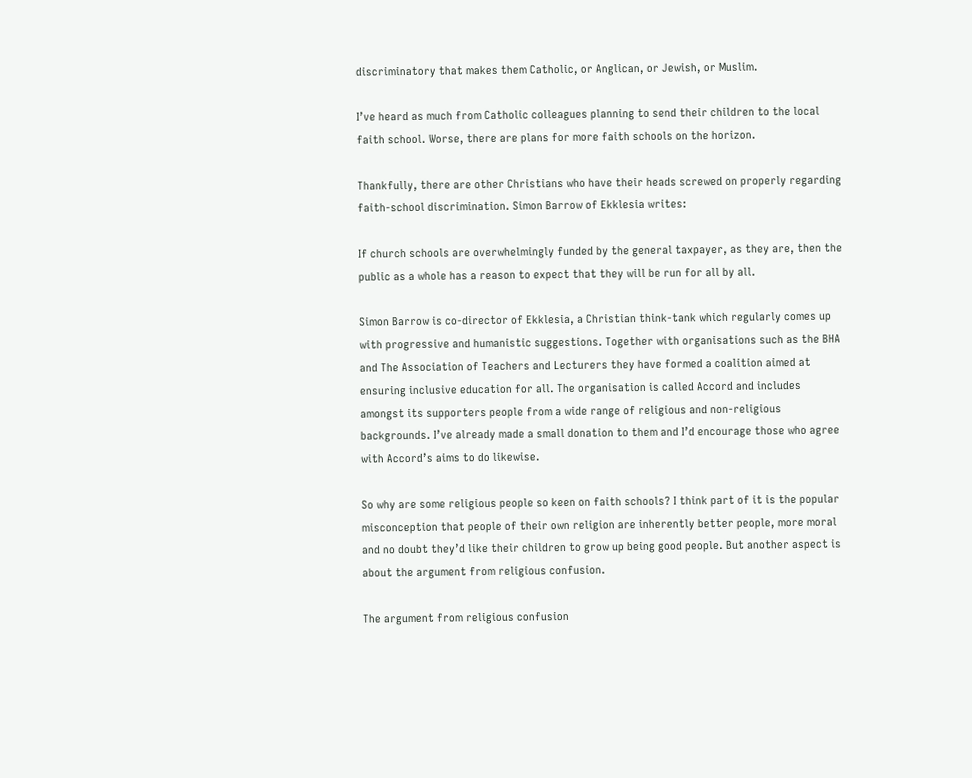discriminatory that makes them Catholic, or Anglican, or Jewish, or Muslim.

I’ve heard as much from Catholic colleagues planning to send their children to the local faith school. Worse, there are plans for more faith schools on the horizon.

Thankfully, there are other Christians who have their heads screwed on properly regarding faith-school discrimination. Simon Barrow of Ekklesia writes:

If church schools are overwhelmingly funded by the general taxpayer, as they are, then the public as a whole has a reason to expect that they will be run for all by all.

Simon Barrow is co-director of Ekklesia, a Christian think-tank which regularly comes up with progressive and humanistic suggestions. Together with organisations such as the BHA and The Association of Teachers and Lecturers they have formed a coalition aimed at ensuring inclusive education for all. The organisation is called Accord and includes amongst its supporters people from a wide range of religious and non-religious backgrounds. I’ve already made a small donation to them and I’d encourage those who agree with Accord’s aims to do likewise.

So why are some religious people so keen on faith schools? I think part of it is the popular misconception that people of their own religion are inherently better people, more moral and no doubt they’d like their children to grow up being good people. But another aspect is about the argument from religious confusion.

The argument from religious confusion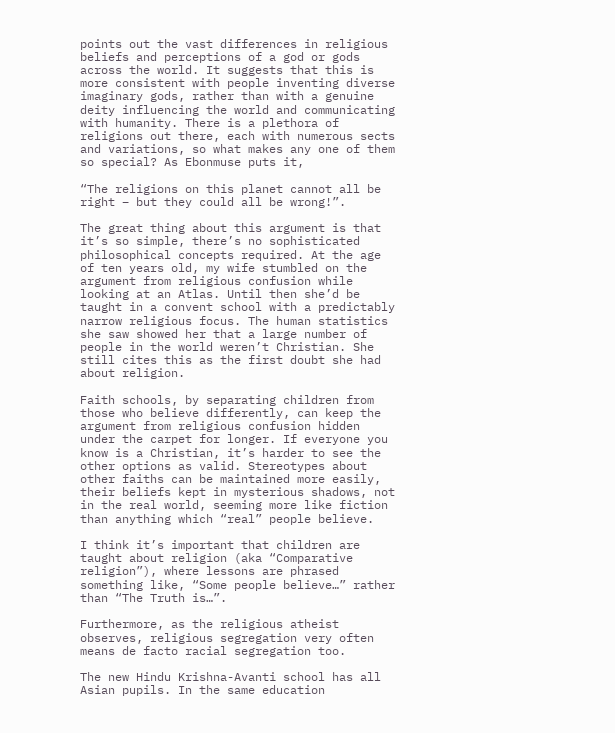points out the vast differences in religious beliefs and perceptions of a god or gods across the world. It suggests that this is more consistent with people inventing diverse imaginary gods, rather than with a genuine deity influencing the world and communicating with humanity. There is a plethora of religions out there, each with numerous sects and variations, so what makes any one of them so special? As Ebonmuse puts it,

“The religions on this planet cannot all be right – but they could all be wrong!”.

The great thing about this argument is that it’s so simple, there’s no sophisticated philosophical concepts required. At the age of ten years old, my wife stumbled on the argument from religious confusion while looking at an Atlas. Until then she’d be taught in a convent school with a predictably narrow religious focus. The human statistics she saw showed her that a large number of people in the world weren’t Christian. She still cites this as the first doubt she had about religion.

Faith schools, by separating children from those who believe differently, can keep the argument from religious confusion hidden under the carpet for longer. If everyone you know is a Christian, it’s harder to see the other options as valid. Stereotypes about other faiths can be maintained more easily, their beliefs kept in mysterious shadows, not in the real world, seeming more like fiction than anything which “real” people believe.

I think it’s important that children are taught about religion (aka “Comparative religion”), where lessons are phrased something like, “Some people believe…” rather than “The Truth is…”.

Furthermore, as the religious atheist observes, religious segregation very often means de facto racial segregation too.

The new Hindu Krishna-Avanti school has all Asian pupils. In the same education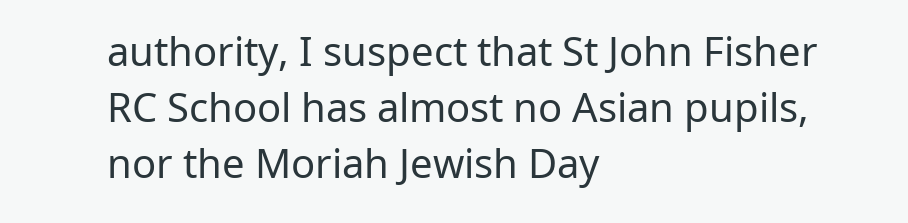authority, I suspect that St John Fisher RC School has almost no Asian pupils, nor the Moriah Jewish Day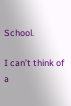School.

I can’t think of a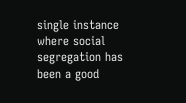single instance where social segregation has been a good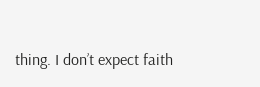thing. I don’t expect faith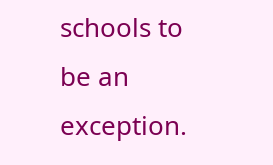schools to be an exception.